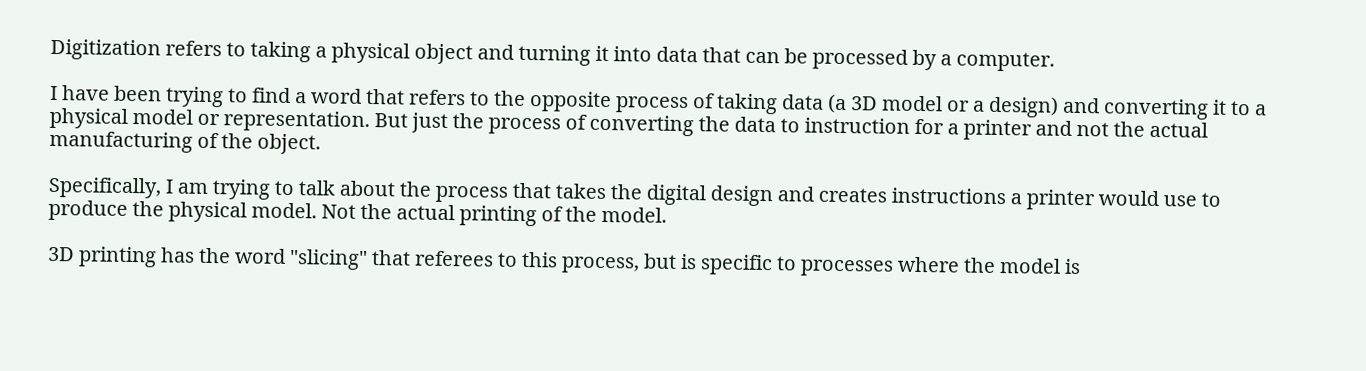Digitization refers to taking a physical object and turning it into data that can be processed by a computer.

I have been trying to find a word that refers to the opposite process of taking data (a 3D model or a design) and converting it to a physical model or representation. But just the process of converting the data to instruction for a printer and not the actual manufacturing of the object.

Specifically, I am trying to talk about the process that takes the digital design and creates instructions a printer would use to produce the physical model. Not the actual printing of the model.

3D printing has the word "slicing" that referees to this process, but is specific to processes where the model is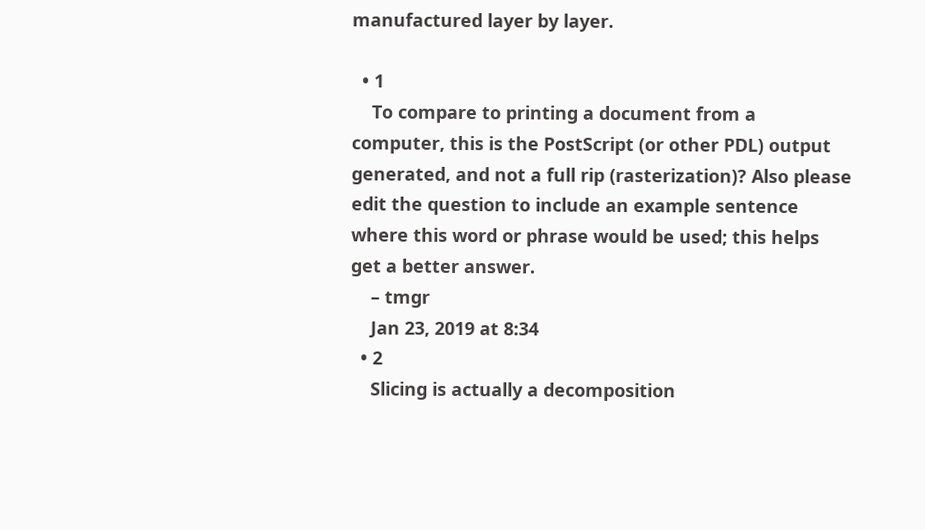manufactured layer by layer.

  • 1
    To compare to printing a document from a computer, this is the PostScript (or other PDL) output generated, and not a full rip (rasterization)? Also please edit the question to include an example sentence where this word or phrase would be used; this helps get a better answer.
    – tmgr
    Jan 23, 2019 at 8:34
  • 2
    Slicing is actually a decomposition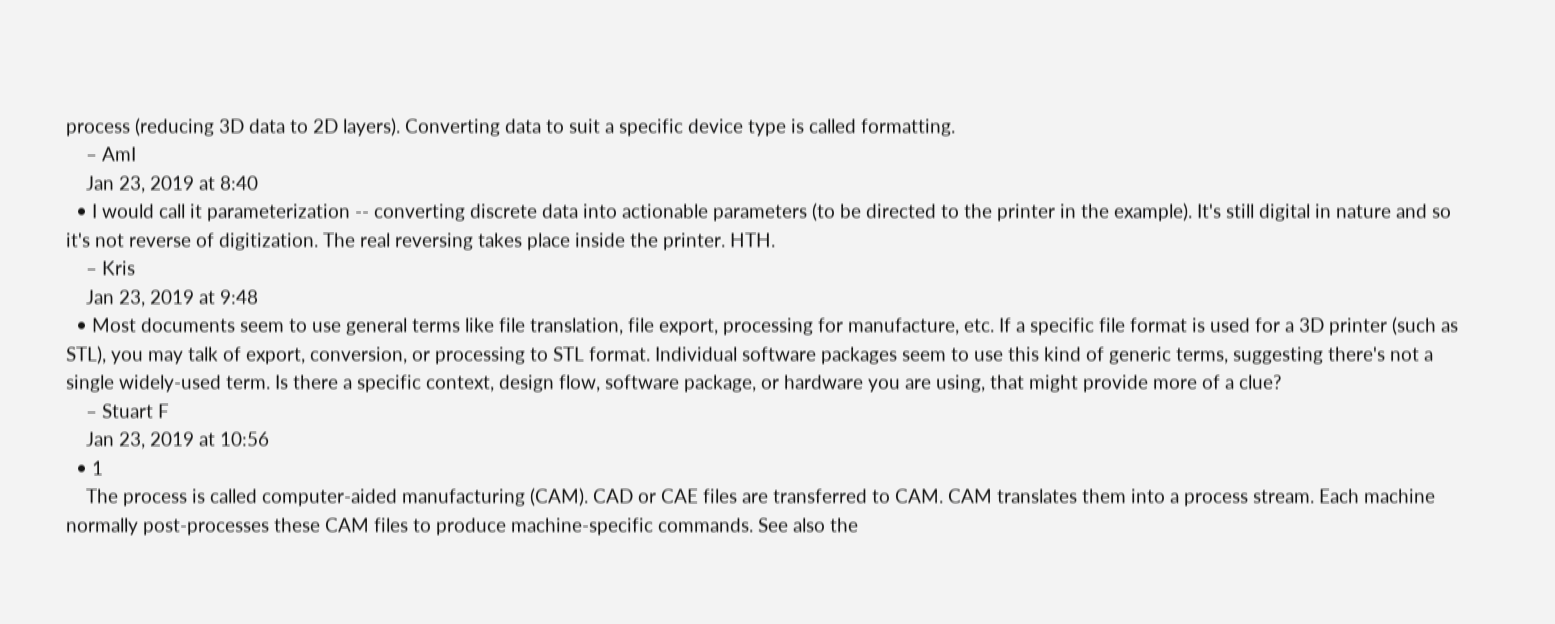process (reducing 3D data to 2D layers). Converting data to suit a specific device type is called formatting.
    – AmI
    Jan 23, 2019 at 8:40
  • I would call it parameterization -- converting discrete data into actionable parameters (to be directed to the printer in the example). It's still digital in nature and so it's not reverse of digitization. The real reversing takes place inside the printer. HTH.
    – Kris
    Jan 23, 2019 at 9:48
  • Most documents seem to use general terms like file translation, file export, processing for manufacture, etc. If a specific file format is used for a 3D printer (such as STL), you may talk of export, conversion, or processing to STL format. Individual software packages seem to use this kind of generic terms, suggesting there's not a single widely-used term. Is there a specific context, design flow, software package, or hardware you are using, that might provide more of a clue?
    – Stuart F
    Jan 23, 2019 at 10:56
  • 1
    The process is called computer-aided manufacturing (CAM). CAD or CAE files are transferred to CAM. CAM translates them into a process stream. Each machine normally post-processes these CAM files to produce machine-specific commands. See also the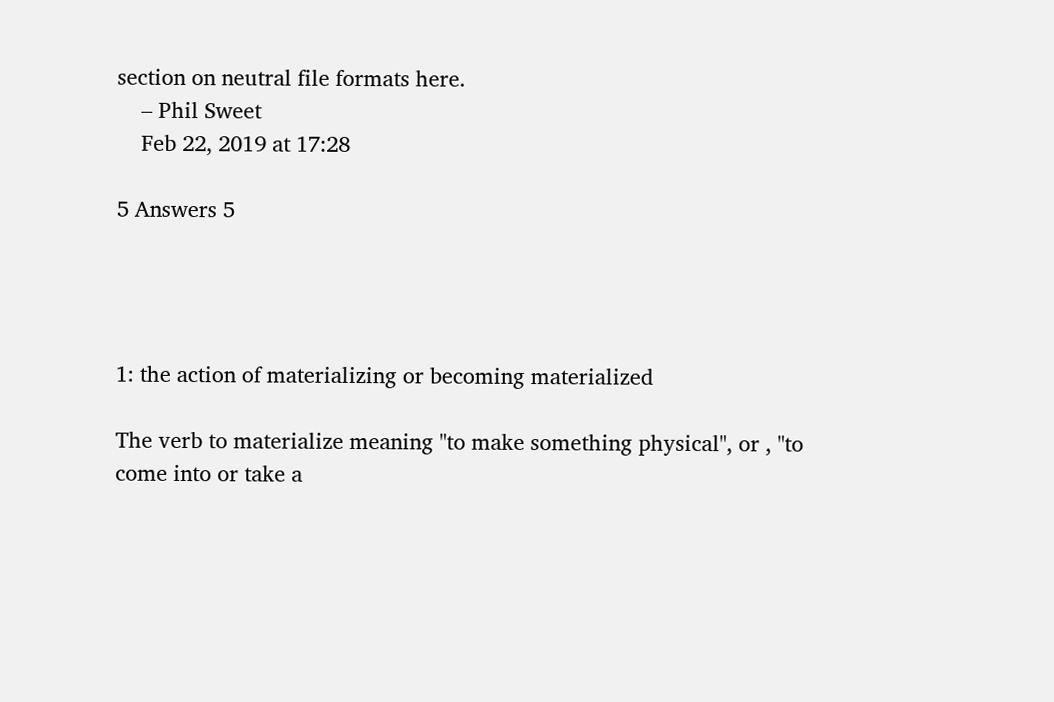section on neutral file formats here.
    – Phil Sweet
    Feb 22, 2019 at 17:28

5 Answers 5




1: the action of materializing or becoming materialized

The verb to materialize meaning "to make something physical", or , "to come into or take a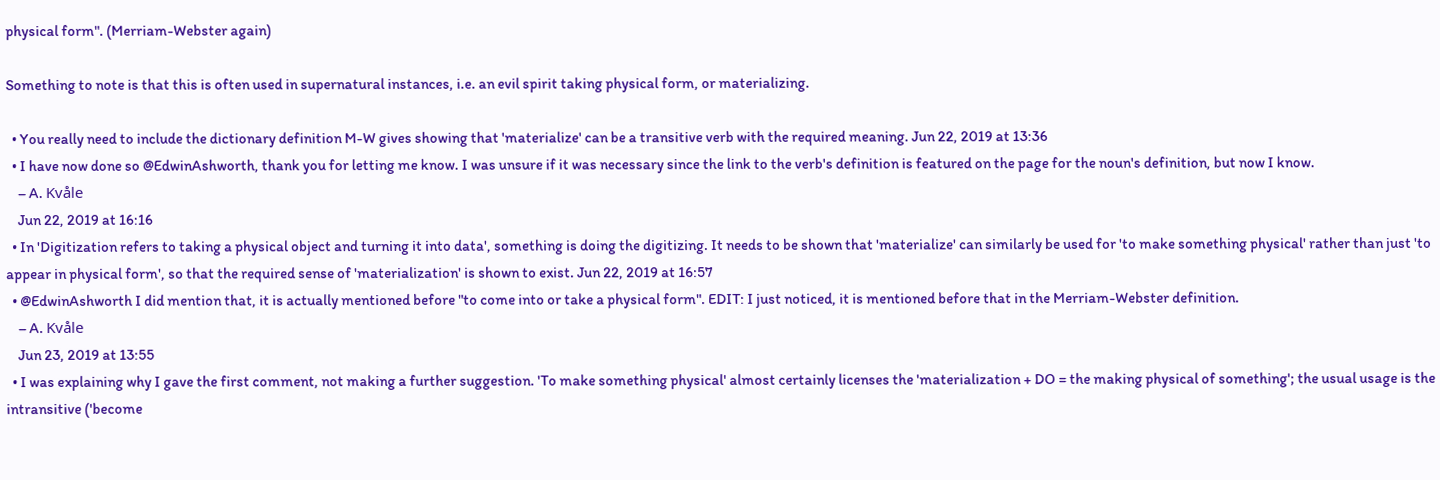physical form". (Merriam-Webster again)

Something to note is that this is often used in supernatural instances, i.e. an evil spirit taking physical form, or materializing.

  • You really need to include the dictionary definition M-W gives showing that 'materialize' can be a transitive verb with the required meaning. Jun 22, 2019 at 13:36
  • I have now done so @EdwinAshworth, thank you for letting me know. I was unsure if it was necessary since the link to the verb's definition is featured on the page for the noun's definition, but now I know.
    – A. Kvåle
    Jun 22, 2019 at 16:16
  • In 'Digitization refers to taking a physical object and turning it into data', something is doing the digitizing. It needs to be shown that 'materialize' can similarly be used for 'to make something physical' rather than just 'to appear in physical form', so that the required sense of 'materialization' is shown to exist. Jun 22, 2019 at 16:57
  • @EdwinAshworth I did mention that, it is actually mentioned before "to come into or take a physical form". EDIT: I just noticed, it is mentioned before that in the Merriam-Webster definition.
    – A. Kvåle
    Jun 23, 2019 at 13:55
  • I was explaining why I gave the first comment, not making a further suggestion. 'To make something physical' almost certainly licenses the 'materialization + DO = the making physical of something'; the usual usage is the intransitive ('become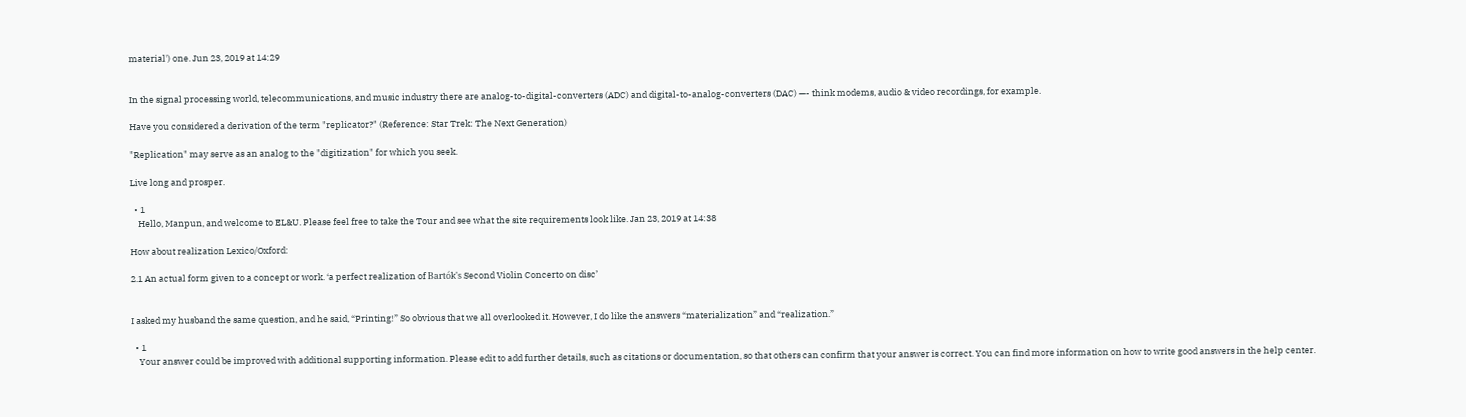material') one. Jun 23, 2019 at 14:29


In the signal processing world, telecommunications, and music industry there are analog-to-digital-converters (ADC) and digital-to-analog-converters (DAC) —- think modems, audio & video recordings, for example.

Have you considered a derivation of the term "replicator?" (Reference: Star Trek: The Next Generation)

"Replication" may serve as an analog to the "digitization" for which you seek.

Live long and prosper.

  • 1
    Hello, Manpun, and welcome to EL&U. Please feel free to take the Tour and see what the site requirements look like. Jan 23, 2019 at 14:38

How about realization Lexico/Oxford:

2.1 An actual form given to a concept or work. ‘a perfect realization of Bartók's Second Violin Concerto on disc’


I asked my husband the same question, and he said, “Printing!” So obvious that we all overlooked it. However, I do like the answers “materialization” and “realization.”

  • 1
    Your answer could be improved with additional supporting information. Please edit to add further details, such as citations or documentation, so that others can confirm that your answer is correct. You can find more information on how to write good answers in the help center.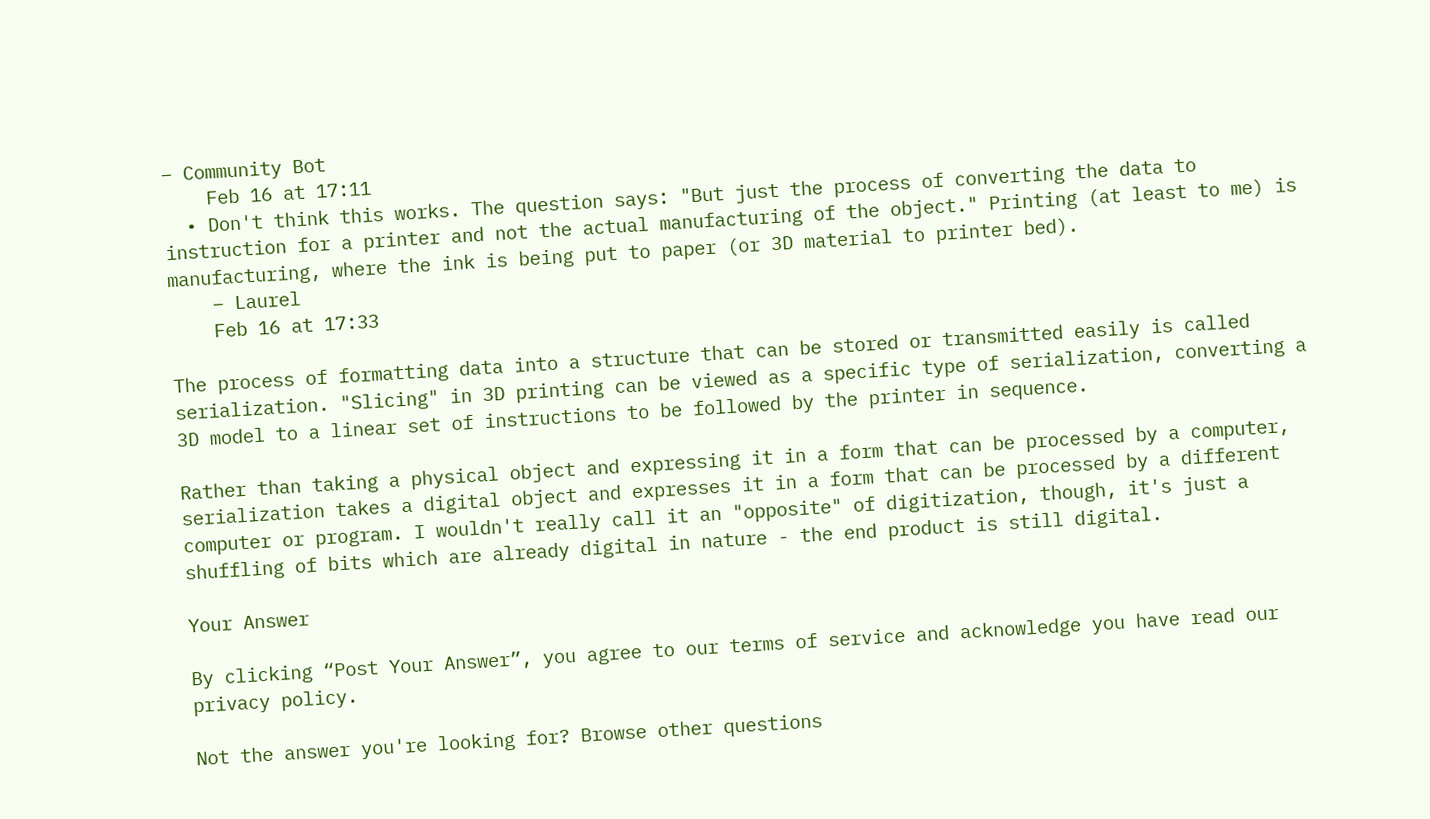– Community Bot
    Feb 16 at 17:11
  • Don't think this works. The question says: "But just the process of converting the data to instruction for a printer and not the actual manufacturing of the object." Printing (at least to me) is manufacturing, where the ink is being put to paper (or 3D material to printer bed).
    – Laurel
    Feb 16 at 17:33

The process of formatting data into a structure that can be stored or transmitted easily is called serialization. "Slicing" in 3D printing can be viewed as a specific type of serialization, converting a 3D model to a linear set of instructions to be followed by the printer in sequence.

Rather than taking a physical object and expressing it in a form that can be processed by a computer, serialization takes a digital object and expresses it in a form that can be processed by a different computer or program. I wouldn't really call it an "opposite" of digitization, though, it's just a shuffling of bits which are already digital in nature - the end product is still digital.

Your Answer

By clicking “Post Your Answer”, you agree to our terms of service and acknowledge you have read our privacy policy.

Not the answer you're looking for? Browse other questions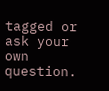tagged or ask your own question.